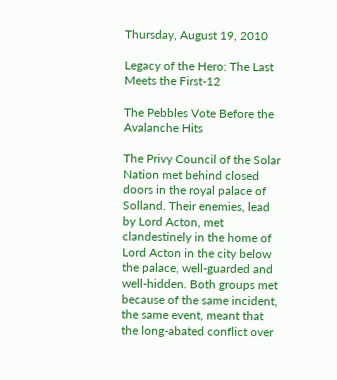Thursday, August 19, 2010

Legacy of the Hero: The Last Meets the First-12

The Pebbles Vote Before the Avalanche Hits

The Privy Council of the Solar Nation met behind closed doors in the royal palace of Solland. Their enemies, lead by Lord Acton, met clandestinely in the home of Lord Acton in the city below the palace, well-guarded and well-hidden. Both groups met because of the same incident, the same event, meant that the long-abated conflict over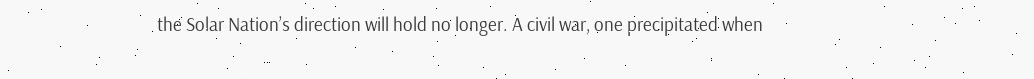the Solar Nation’s direction will hold no longer. A civil war, one precipitated when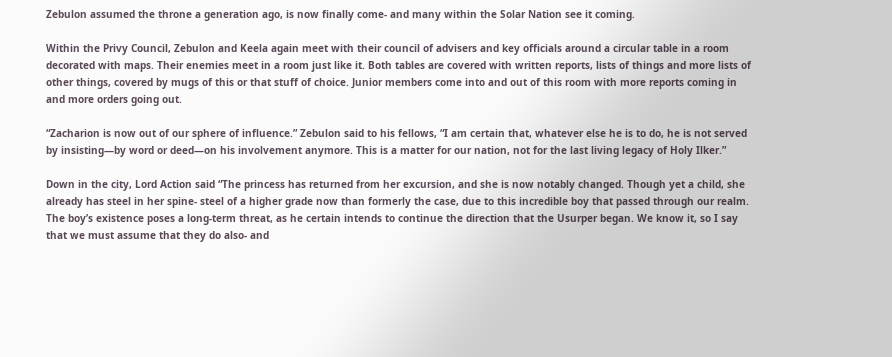Zebulon assumed the throne a generation ago, is now finally come- and many within the Solar Nation see it coming.

Within the Privy Council, Zebulon and Keela again meet with their council of advisers and key officials around a circular table in a room decorated with maps. Their enemies meet in a room just like it. Both tables are covered with written reports, lists of things and more lists of other things, covered by mugs of this or that stuff of choice. Junior members come into and out of this room with more reports coming in and more orders going out.

“Zacharion is now out of our sphere of influence.” Zebulon said to his fellows, “I am certain that, whatever else he is to do, he is not served by insisting—by word or deed—on his involvement anymore. This is a matter for our nation, not for the last living legacy of Holy Ilker.”

Down in the city, Lord Action said “The princess has returned from her excursion, and she is now notably changed. Though yet a child, she already has steel in her spine- steel of a higher grade now than formerly the case, due to this incredible boy that passed through our realm. The boy’s existence poses a long-term threat, as he certain intends to continue the direction that the Usurper began. We know it, so I say that we must assume that they do also- and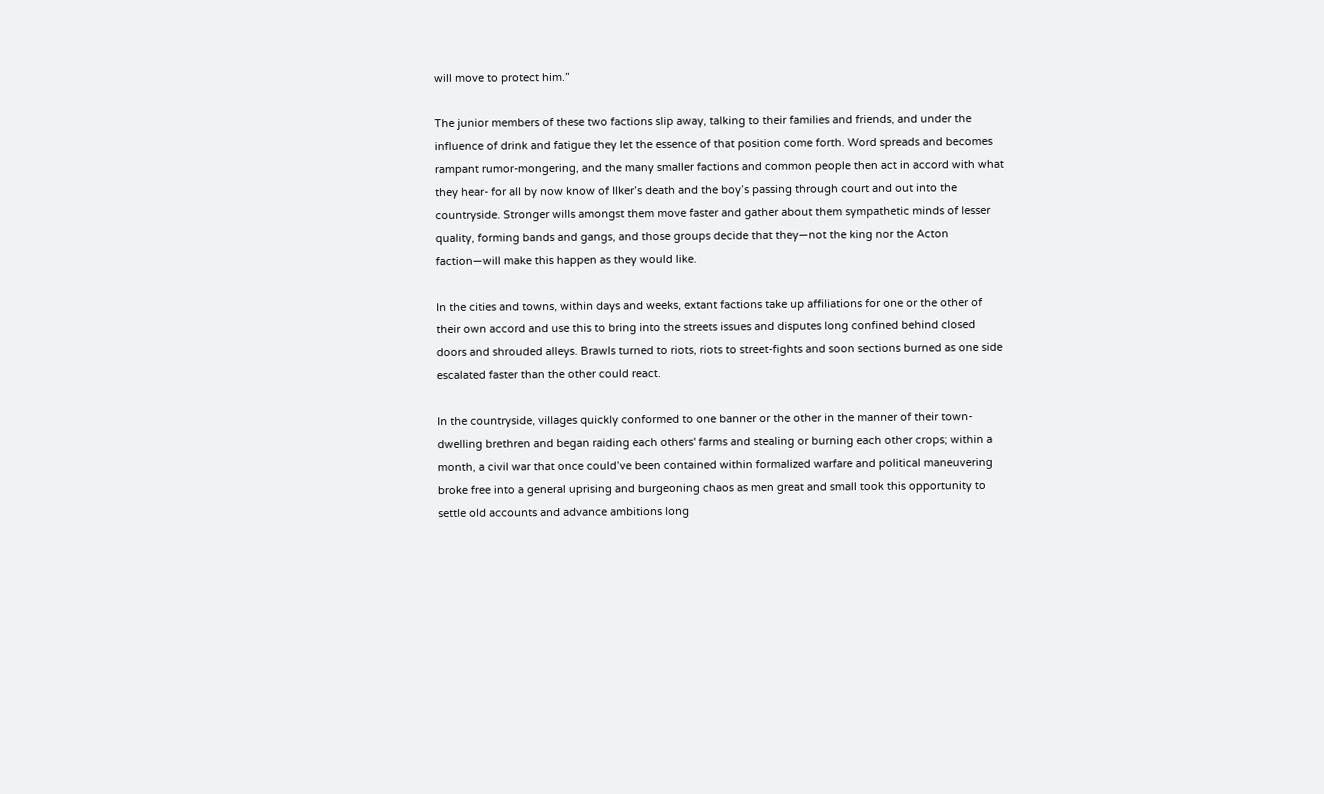will move to protect him.”

The junior members of these two factions slip away, talking to their families and friends, and under the influence of drink and fatigue they let the essence of that position come forth. Word spreads and becomes rampant rumor-mongering, and the many smaller factions and common people then act in accord with what they hear- for all by now know of Ilker’s death and the boy’s passing through court and out into the countryside. Stronger wills amongst them move faster and gather about them sympathetic minds of lesser quality, forming bands and gangs, and those groups decide that they—not the king nor the Acton faction—will make this happen as they would like.

In the cities and towns, within days and weeks, extant factions take up affiliations for one or the other of their own accord and use this to bring into the streets issues and disputes long confined behind closed doors and shrouded alleys. Brawls turned to riots, riots to street-fights and soon sections burned as one side escalated faster than the other could react.

In the countryside, villages quickly conformed to one banner or the other in the manner of their town-dwelling brethren and began raiding each others' farms and stealing or burning each other crops; within a month, a civil war that once could’ve been contained within formalized warfare and political maneuvering broke free into a general uprising and burgeoning chaos as men great and small took this opportunity to settle old accounts and advance ambitions long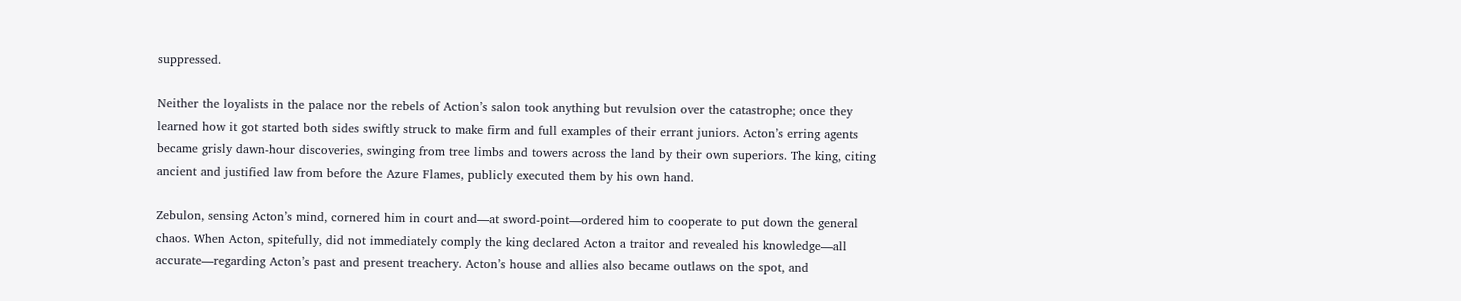suppressed.

Neither the loyalists in the palace nor the rebels of Action’s salon took anything but revulsion over the catastrophe; once they learned how it got started both sides swiftly struck to make firm and full examples of their errant juniors. Acton’s erring agents became grisly dawn-hour discoveries, swinging from tree limbs and towers across the land by their own superiors. The king, citing ancient and justified law from before the Azure Flames, publicly executed them by his own hand.

Zebulon, sensing Acton’s mind, cornered him in court and—at sword-point—ordered him to cooperate to put down the general chaos. When Acton, spitefully, did not immediately comply the king declared Acton a traitor and revealed his knowledge—all accurate—regarding Acton’s past and present treachery. Acton’s house and allies also became outlaws on the spot, and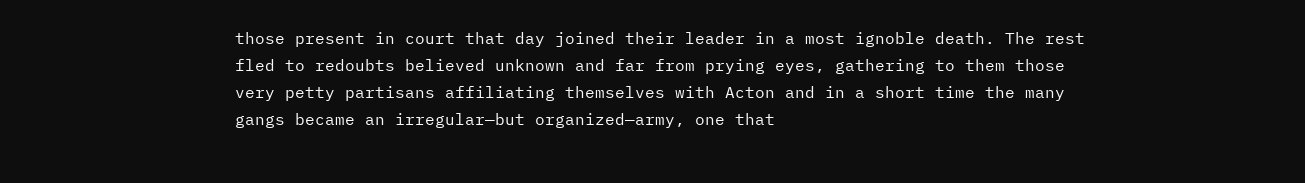those present in court that day joined their leader in a most ignoble death. The rest fled to redoubts believed unknown and far from prying eyes, gathering to them those very petty partisans affiliating themselves with Acton and in a short time the many gangs became an irregular—but organized—army, one that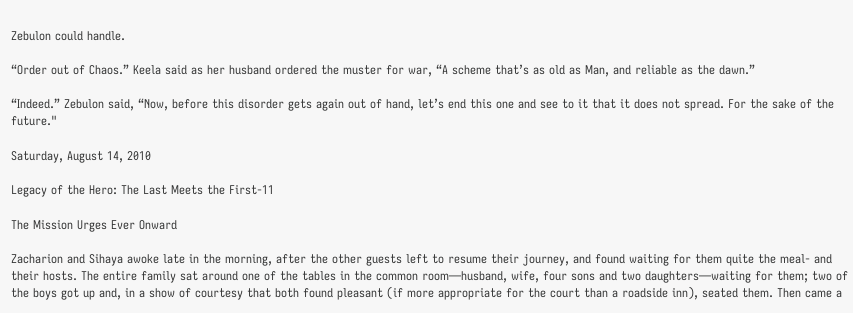Zebulon could handle.

“Order out of Chaos.” Keela said as her husband ordered the muster for war, “A scheme that’s as old as Man, and reliable as the dawn.”

“Indeed.” Zebulon said, “Now, before this disorder gets again out of hand, let’s end this one and see to it that it does not spread. For the sake of the future."

Saturday, August 14, 2010

Legacy of the Hero: The Last Meets the First-11

The Mission Urges Ever Onward

Zacharion and Sihaya awoke late in the morning, after the other guests left to resume their journey, and found waiting for them quite the meal- and their hosts. The entire family sat around one of the tables in the common room—husband, wife, four sons and two daughters—waiting for them; two of the boys got up and, in a show of courtesy that both found pleasant (if more appropriate for the court than a roadside inn), seated them. Then came a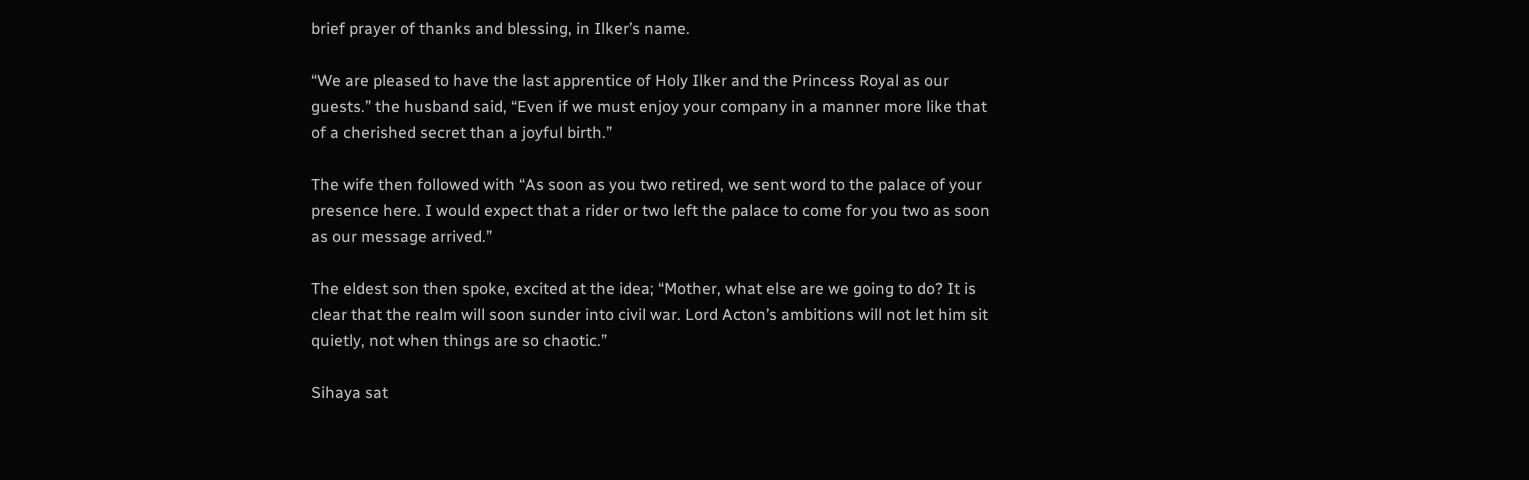brief prayer of thanks and blessing, in Ilker’s name.

“We are pleased to have the last apprentice of Holy Ilker and the Princess Royal as our guests.” the husband said, “Even if we must enjoy your company in a manner more like that of a cherished secret than a joyful birth.”

The wife then followed with “As soon as you two retired, we sent word to the palace of your presence here. I would expect that a rider or two left the palace to come for you two as soon as our message arrived.”

The eldest son then spoke, excited at the idea; “Mother, what else are we going to do? It is clear that the realm will soon sunder into civil war. Lord Acton’s ambitions will not let him sit quietly, not when things are so chaotic.”

Sihaya sat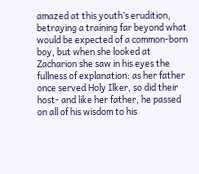amazed at this youth’s erudition, betraying a training far beyond what would be expected of a common-born boy, but when she looked at Zacharion she saw in his eyes the fullness of explanation: as her father once served Holy Ilker, so did their host- and like her father, he passed on all of his wisdom to his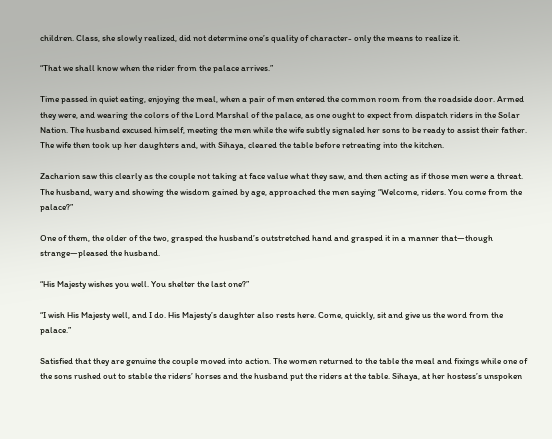children. Class, she slowly realized, did not determine one’s quality of character- only the means to realize it.

“That we shall know when the rider from the palace arrives.”

Time passed in quiet eating, enjoying the meal, when a pair of men entered the common room from the roadside door. Armed they were, and wearing the colors of the Lord Marshal of the palace, as one ought to expect from dispatch riders in the Solar Nation. The husband excused himself, meeting the men while the wife subtly signaled her sons to be ready to assist their father. The wife then took up her daughters and, with Sihaya, cleared the table before retreating into the kitchen.

Zacharion saw this clearly as the couple not taking at face value what they saw, and then acting as if those men were a threat. The husband, wary and showing the wisdom gained by age, approached the men saying “Welcome, riders. You come from the palace?”

One of them, the older of the two, grasped the husband’s outstretched hand and grasped it in a manner that—though strange—pleased the husband.

“His Majesty wishes you well. You shelter the last one?”

“I wish His Majesty well, and I do. His Majesty’s daughter also rests here. Come, quickly, sit and give us the word from the palace.”

Satisfied that they are genuine the couple moved into action. The women returned to the table the meal and fixings while one of the sons rushed out to stable the riders’ horses and the husband put the riders at the table. Sihaya, at her hostess’s unspoken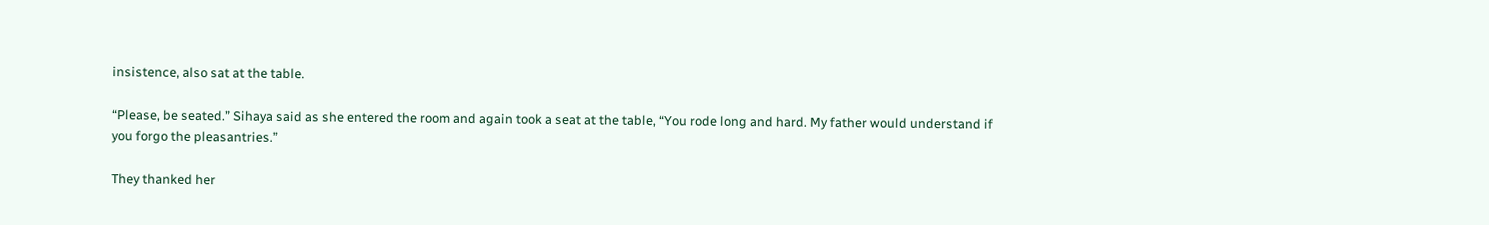insistence, also sat at the table.

“Please, be seated.” Sihaya said as she entered the room and again took a seat at the table, “You rode long and hard. My father would understand if you forgo the pleasantries.”

They thanked her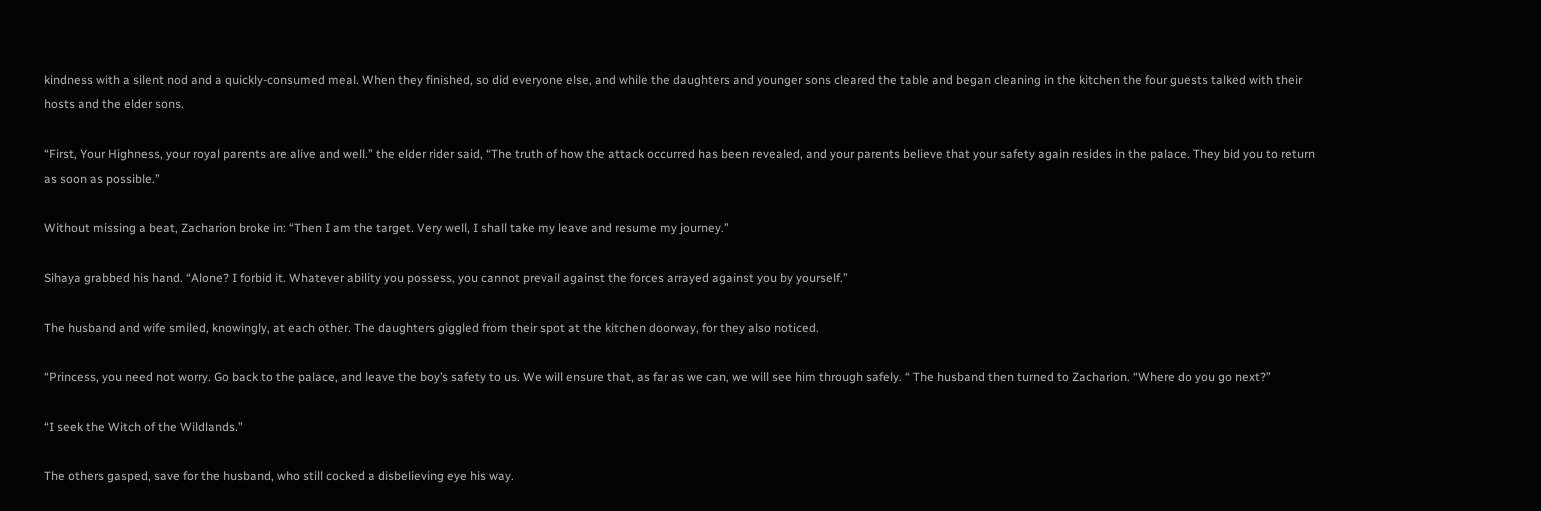kindness with a silent nod and a quickly-consumed meal. When they finished, so did everyone else, and while the daughters and younger sons cleared the table and began cleaning in the kitchen the four guests talked with their hosts and the elder sons.

“First, Your Highness, your royal parents are alive and well.” the elder rider said, “The truth of how the attack occurred has been revealed, and your parents believe that your safety again resides in the palace. They bid you to return as soon as possible.”

Without missing a beat, Zacharion broke in: “Then I am the target. Very well, I shall take my leave and resume my journey.”

Sihaya grabbed his hand. “Alone? I forbid it. Whatever ability you possess, you cannot prevail against the forces arrayed against you by yourself.”

The husband and wife smiled, knowingly, at each other. The daughters giggled from their spot at the kitchen doorway, for they also noticed.

“Princess, you need not worry. Go back to the palace, and leave the boy’s safety to us. We will ensure that, as far as we can, we will see him through safely. “ The husband then turned to Zacharion. “Where do you go next?”

“I seek the Witch of the Wildlands.”

The others gasped, save for the husband, who still cocked a disbelieving eye his way.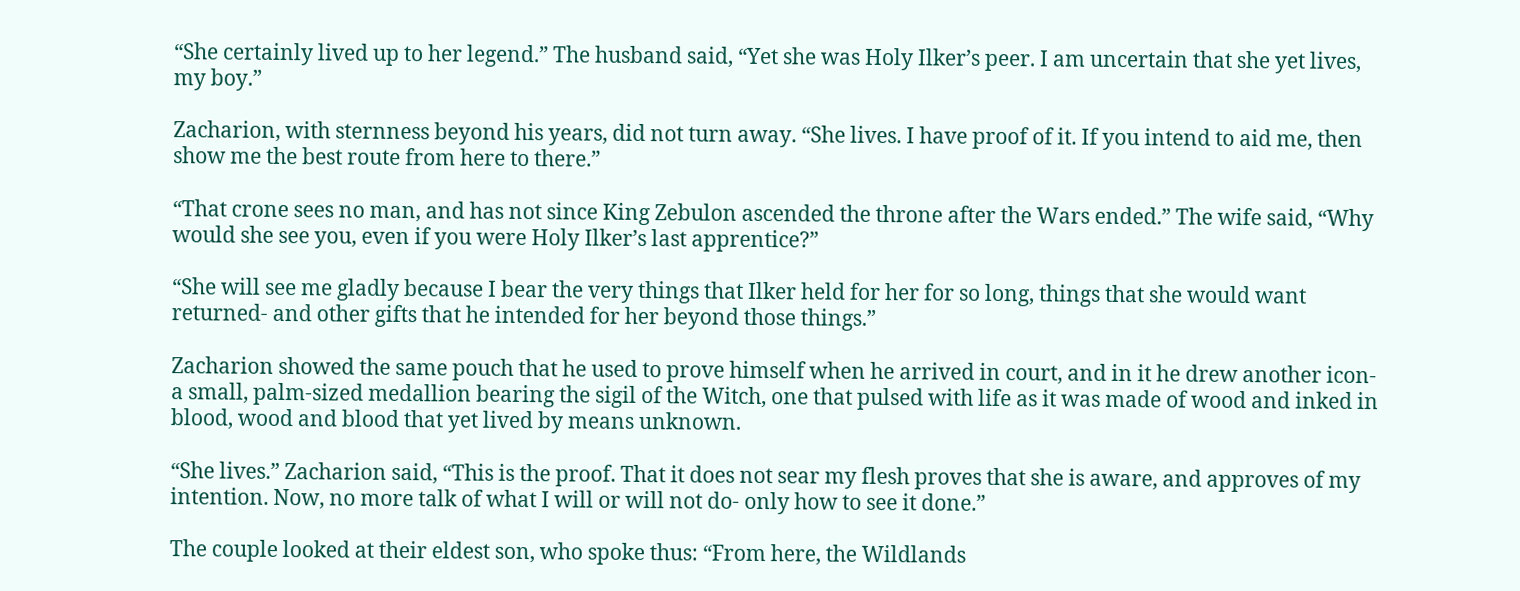“She certainly lived up to her legend.” The husband said, “Yet she was Holy Ilker’s peer. I am uncertain that she yet lives, my boy.”

Zacharion, with sternness beyond his years, did not turn away. “She lives. I have proof of it. If you intend to aid me, then show me the best route from here to there.”

“That crone sees no man, and has not since King Zebulon ascended the throne after the Wars ended.” The wife said, “Why would she see you, even if you were Holy Ilker’s last apprentice?”

“She will see me gladly because I bear the very things that Ilker held for her for so long, things that she would want returned- and other gifts that he intended for her beyond those things.”

Zacharion showed the same pouch that he used to prove himself when he arrived in court, and in it he drew another icon- a small, palm-sized medallion bearing the sigil of the Witch, one that pulsed with life as it was made of wood and inked in blood, wood and blood that yet lived by means unknown.

“She lives.” Zacharion said, “This is the proof. That it does not sear my flesh proves that she is aware, and approves of my intention. Now, no more talk of what I will or will not do- only how to see it done.”

The couple looked at their eldest son, who spoke thus: “From here, the Wildlands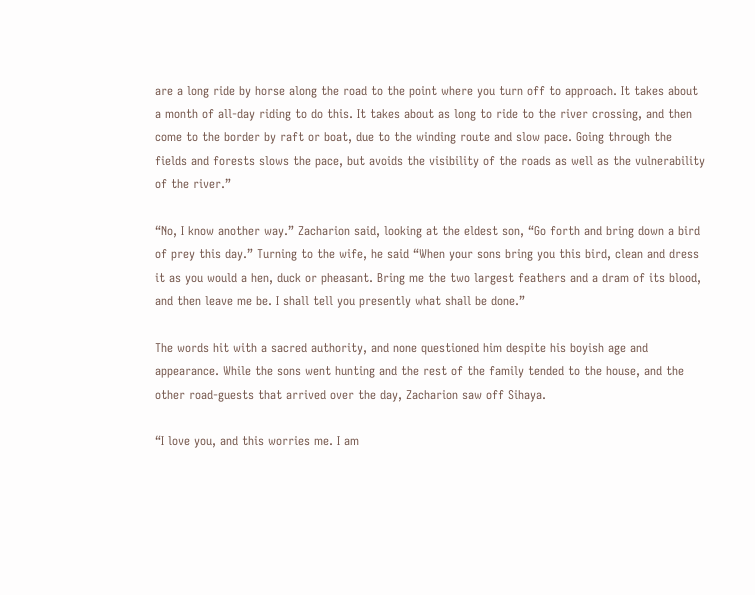are a long ride by horse along the road to the point where you turn off to approach. It takes about a month of all-day riding to do this. It takes about as long to ride to the river crossing, and then come to the border by raft or boat, due to the winding route and slow pace. Going through the fields and forests slows the pace, but avoids the visibility of the roads as well as the vulnerability of the river.”

“No, I know another way.” Zacharion said, looking at the eldest son, “Go forth and bring down a bird of prey this day.” Turning to the wife, he said “When your sons bring you this bird, clean and dress it as you would a hen, duck or pheasant. Bring me the two largest feathers and a dram of its blood, and then leave me be. I shall tell you presently what shall be done.”

The words hit with a sacred authority, and none questioned him despite his boyish age and appearance. While the sons went hunting and the rest of the family tended to the house, and the other road-guests that arrived over the day, Zacharion saw off Sihaya.

“I love you, and this worries me. I am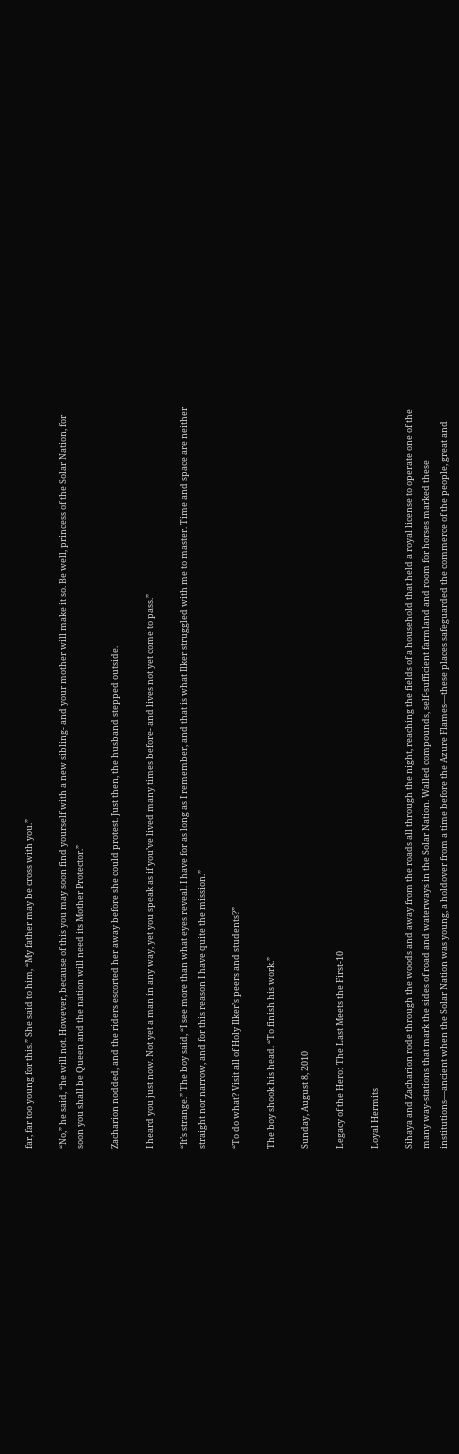far, far too young for this.” She said to him, “My father may be cross with you.”

“No,” he said, “he will not. However, because of this you may soon find yourself with a new sibling- and your mother will make it so. Be well, princess of the Solar Nation, for soon you shall be Queen and the nation will need its Mother Protector.”

Zacharion nodded, and the riders escorted her away before she could protest. Just then, the husband stepped outside.

I heard you just now. Not yet a man in any way, yet you speak as if you’ve lived many times before- and lives not yet come to pass.”

“It’s strange.” The boy said, “I see more than what eyes reveal. I have for as long as I remember, and that is what Ilker struggled with me to master. Time and space are neither straight nor narrow, and for this reason I have quite the mission.”

“To do what? Visit all of Holy Ilker’s peers and students?”

The boy shook his head. “To finish his work.”

Sunday, August 8, 2010

Legacy of the Hero: The Last Meets the First-10

Loyal Hermits

Sihaya and Zacharion rode through the woods and away from the roads all through the night, reaching the fields of a household that held a royal license to operate one of the many way-stations that mark the sides of road and waterways in the Solar Nation. Walled compounds, self-sufficient farmland and room for horses marked these institutions—ancient when the Solar Nation was young, a holdover from a time before the Azure Flames—these places safeguarded the commerce of the people, great and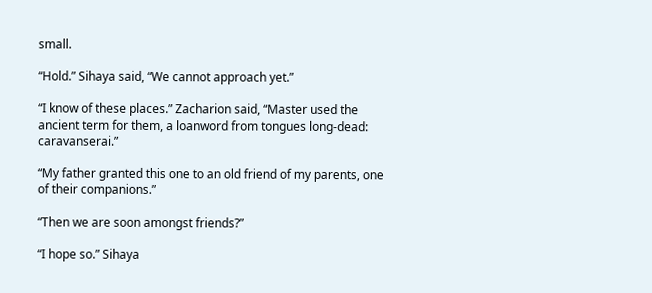small.

“Hold.” Sihaya said, “We cannot approach yet.”

“I know of these places.” Zacharion said, “Master used the ancient term for them, a loanword from tongues long-dead: caravanserai.”

“My father granted this one to an old friend of my parents, one of their companions.”

“Then we are soon amongst friends?”

“I hope so.” Sihaya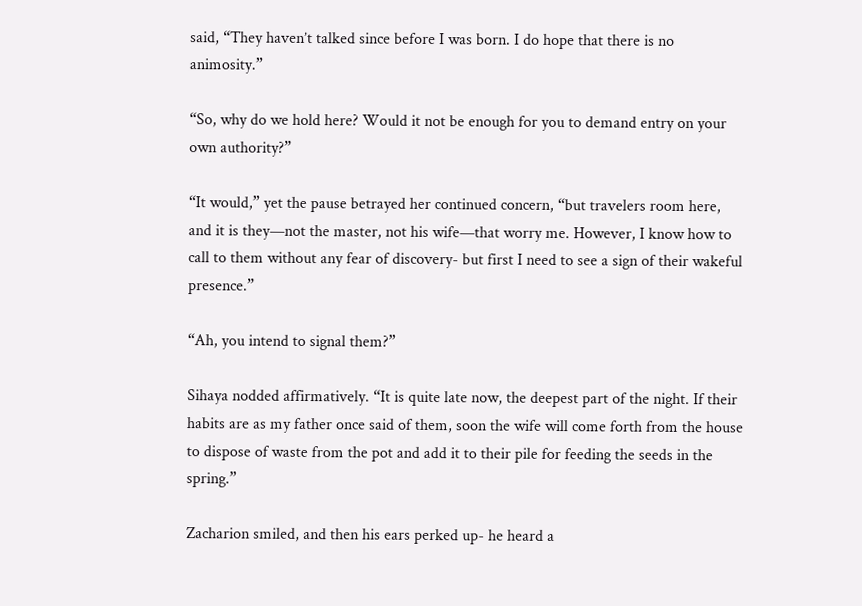said, “They haven’t talked since before I was born. I do hope that there is no animosity.”

“So, why do we hold here? Would it not be enough for you to demand entry on your own authority?”

“It would,” yet the pause betrayed her continued concern, “but travelers room here, and it is they—not the master, not his wife—that worry me. However, I know how to call to them without any fear of discovery- but first I need to see a sign of their wakeful presence.”

“Ah, you intend to signal them?”

Sihaya nodded affirmatively. “It is quite late now, the deepest part of the night. If their habits are as my father once said of them, soon the wife will come forth from the house to dispose of waste from the pot and add it to their pile for feeding the seeds in the spring.”

Zacharion smiled, and then his ears perked up- he heard a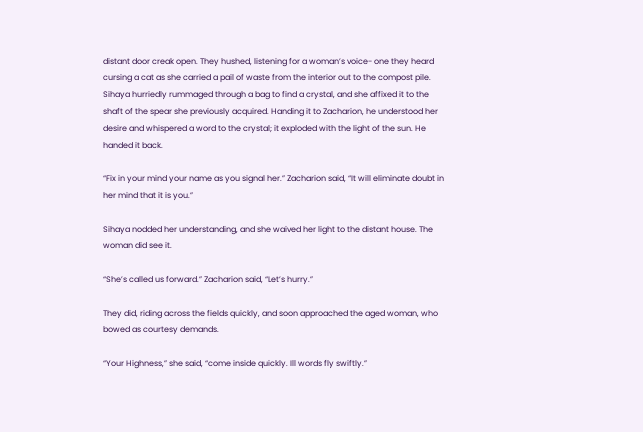distant door creak open. They hushed, listening for a woman’s voice- one they heard cursing a cat as she carried a pail of waste from the interior out to the compost pile. Sihaya hurriedly rummaged through a bag to find a crystal, and she affixed it to the shaft of the spear she previously acquired. Handing it to Zacharion, he understood her desire and whispered a word to the crystal; it exploded with the light of the sun. He handed it back.

“Fix in your mind your name as you signal her.” Zacharion said, “It will eliminate doubt in her mind that it is you.”

Sihaya nodded her understanding, and she waived her light to the distant house. The woman did see it.

“She’s called us forward.” Zacharion said, “Let’s hurry.”

They did, riding across the fields quickly, and soon approached the aged woman, who bowed as courtesy demands.

“Your Highness,” she said, “come inside quickly. Ill words fly swiftly.”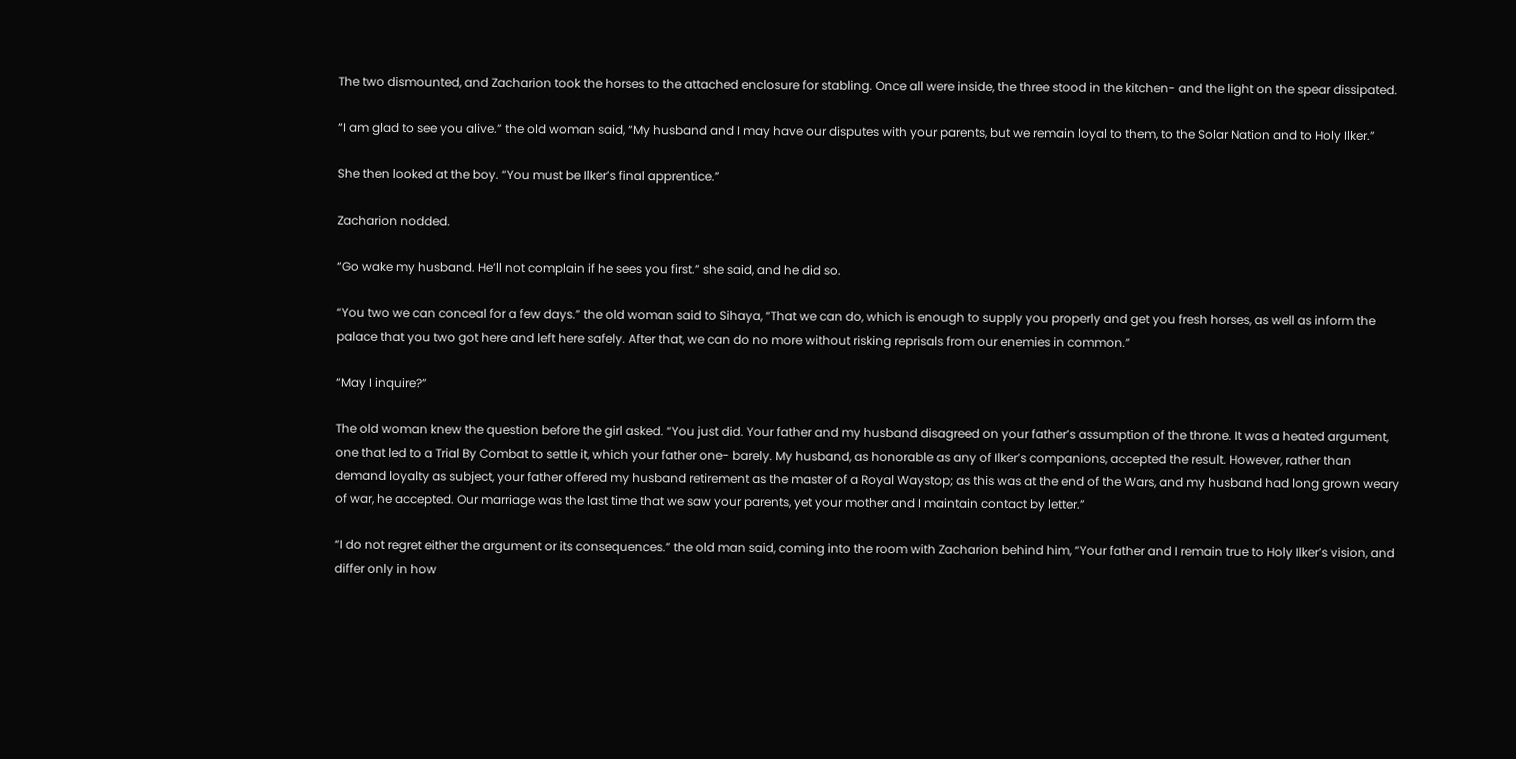The two dismounted, and Zacharion took the horses to the attached enclosure for stabling. Once all were inside, the three stood in the kitchen- and the light on the spear dissipated.

“I am glad to see you alive.” the old woman said, “My husband and I may have our disputes with your parents, but we remain loyal to them, to the Solar Nation and to Holy Ilker.”

She then looked at the boy. “You must be Ilker’s final apprentice.”

Zacharion nodded.

“Go wake my husband. He’ll not complain if he sees you first.” she said, and he did so.

“You two we can conceal for a few days.” the old woman said to Sihaya, “That we can do, which is enough to supply you properly and get you fresh horses, as well as inform the palace that you two got here and left here safely. After that, we can do no more without risking reprisals from our enemies in common.”

“May I inquire?”

The old woman knew the question before the girl asked. “You just did. Your father and my husband disagreed on your father’s assumption of the throne. It was a heated argument, one that led to a Trial By Combat to settle it, which your father one- barely. My husband, as honorable as any of Ilker’s companions, accepted the result. However, rather than demand loyalty as subject, your father offered my husband retirement as the master of a Royal Waystop; as this was at the end of the Wars, and my husband had long grown weary of war, he accepted. Our marriage was the last time that we saw your parents, yet your mother and I maintain contact by letter.”

“I do not regret either the argument or its consequences.” the old man said, coming into the room with Zacharion behind him, “Your father and I remain true to Holy Ilker’s vision, and differ only in how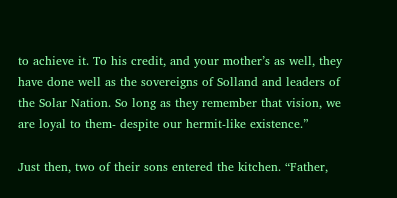to achieve it. To his credit, and your mother’s as well, they have done well as the sovereigns of Solland and leaders of the Solar Nation. So long as they remember that vision, we are loyal to them- despite our hermit-like existence.”

Just then, two of their sons entered the kitchen. “Father,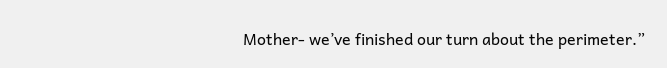Mother- we’ve finished our turn about the perimeter.”